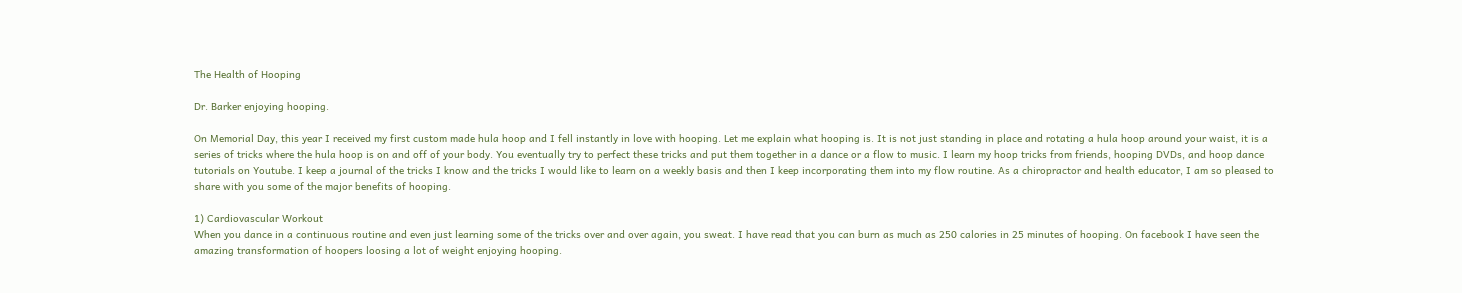The Health of Hooping

Dr. Barker enjoying hooping.

On Memorial Day, this year I received my first custom made hula hoop and I fell instantly in love with hooping. Let me explain what hooping is. It is not just standing in place and rotating a hula hoop around your waist, it is a series of tricks where the hula hoop is on and off of your body. You eventually try to perfect these tricks and put them together in a dance or a flow to music. I learn my hoop tricks from friends, hooping DVDs, and hoop dance tutorials on Youtube. I keep a journal of the tricks I know and the tricks I would like to learn on a weekly basis and then I keep incorporating them into my flow routine. As a chiropractor and health educator, I am so pleased to share with you some of the major benefits of hooping.

1) Cardiovascular Workout
When you dance in a continuous routine and even just learning some of the tricks over and over again, you sweat. I have read that you can burn as much as 250 calories in 25 minutes of hooping. On facebook I have seen the amazing transformation of hoopers loosing a lot of weight enjoying hooping.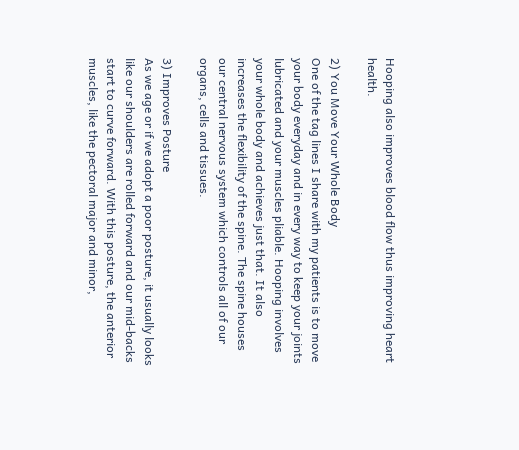Hooping also improves blood flow thus improving heart health.

2) You Move Your Whole Body
One of the tag lines I share with my patients is to move your body everyday and in every way to keep your joints lubricated and your muscles pliable. Hooping involves your whole body and achieves just that. It also increases the flexibility of the spine. The spine houses our central nervous system which controls all of our organs, cells and tissues.

3) Improves Posture
As we age or if we adopt a poor posture, it usually looks like our shoulders are rolled forward and our mid-backs start to curve forward. With this posture, the anterior muscles, like the pectoral major and minor,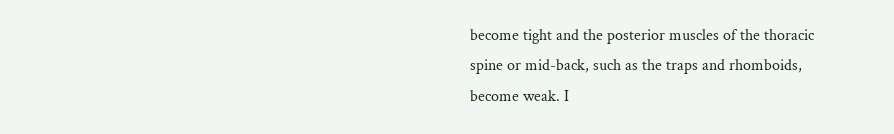become tight and the posterior muscles of the thoracic spine or mid-back, such as the traps and rhomboids, become weak. I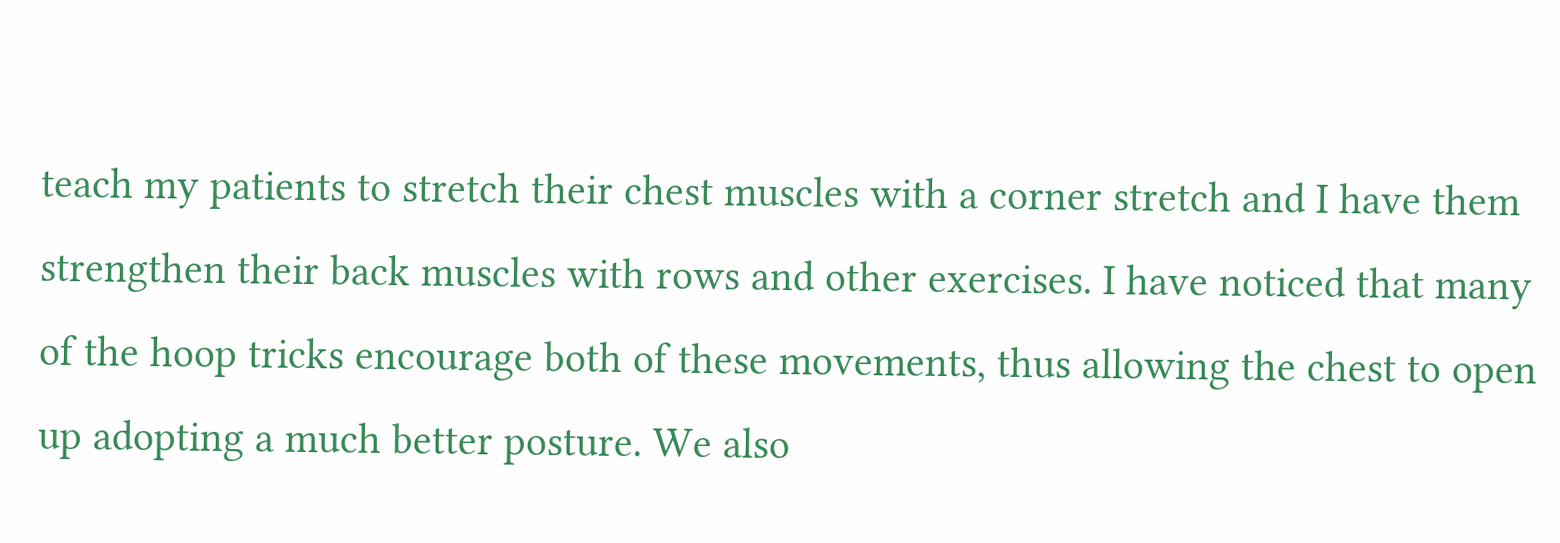teach my patients to stretch their chest muscles with a corner stretch and I have them strengthen their back muscles with rows and other exercises. I have noticed that many of the hoop tricks encourage both of these movements, thus allowing the chest to open up adopting a much better posture. We also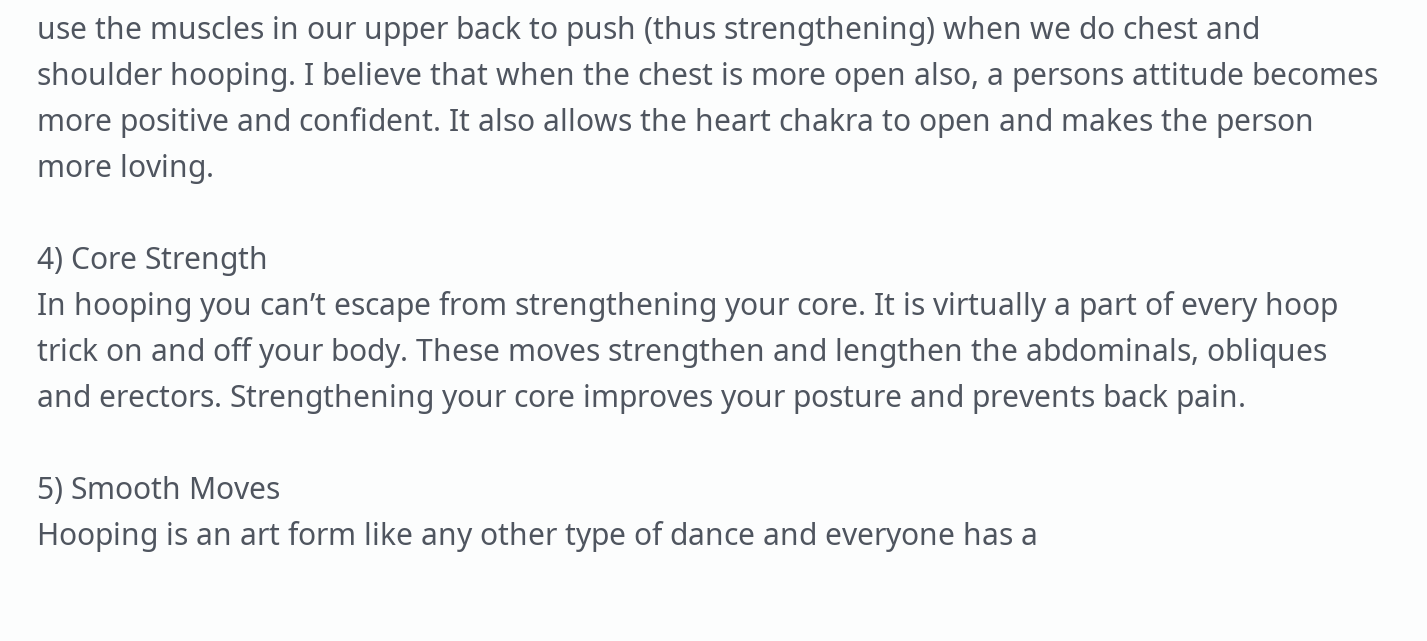use the muscles in our upper back to push (thus strengthening) when we do chest and shoulder hooping. I believe that when the chest is more open also, a persons attitude becomes more positive and confident. It also allows the heart chakra to open and makes the person more loving.

4) Core Strength
In hooping you can’t escape from strengthening your core. It is virtually a part of every hoop trick on and off your body. These moves strengthen and lengthen the abdominals, obliques and erectors. Strengthening your core improves your posture and prevents back pain.

5) Smooth Moves
Hooping is an art form like any other type of dance and everyone has a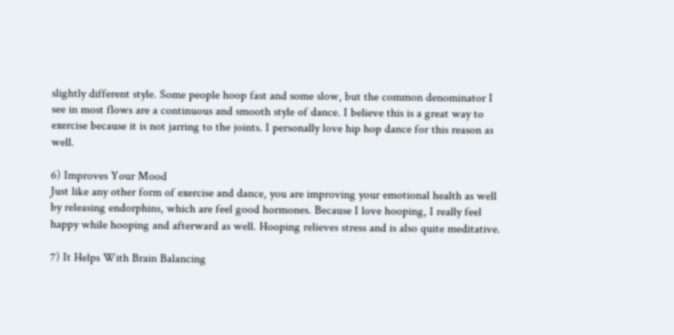slightly different style. Some people hoop fast and some slow, but the common denominator I see in most flows are a continuous and smooth style of dance. I believe this is a great way to exercise because it is not jarring to the joints. I personally love hip hop dance for this reason as well.

6) Improves Your Mood
Just like any other form of exercise and dance, you are improving your emotional health as well by releasing endorphins, which are feel good hormones. Because I love hooping, I really feel happy while hooping and afterward as well. Hooping relieves stress and is also quite meditative.

7) It Helps With Brain Balancing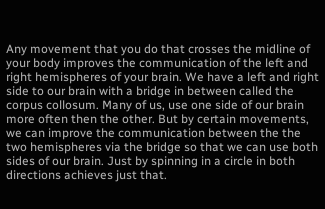Any movement that you do that crosses the midline of your body improves the communication of the left and right hemispheres of your brain. We have a left and right side to our brain with a bridge in between called the corpus collosum. Many of us, use one side of our brain more often then the other. But by certain movements, we can improve the communication between the the two hemispheres via the bridge so that we can use both sides of our brain. Just by spinning in a circle in both directions achieves just that.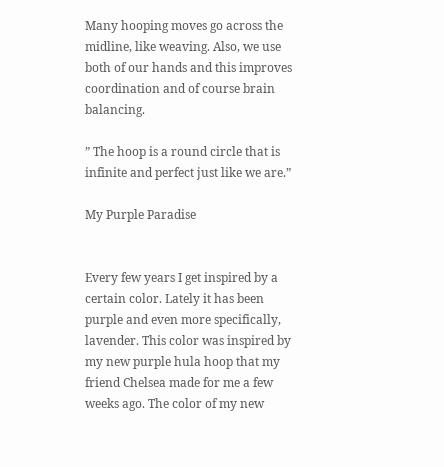Many hooping moves go across the midline, like weaving. Also, we use both of our hands and this improves coordination and of course brain balancing.

” The hoop is a round circle that is infinite and perfect just like we are.”

My Purple Paradise


Every few years I get inspired by a certain color. Lately it has been purple and even more specifically, lavender. This color was inspired by my new purple hula hoop that my friend Chelsea made for me a few weeks ago. The color of my new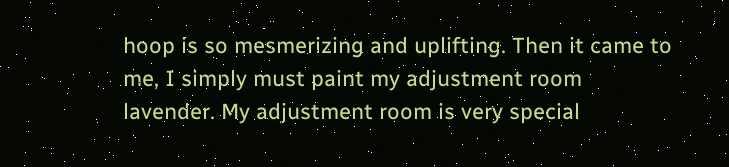hoop is so mesmerizing and uplifting. Then it came to me, I simply must paint my adjustment room lavender. My adjustment room is very special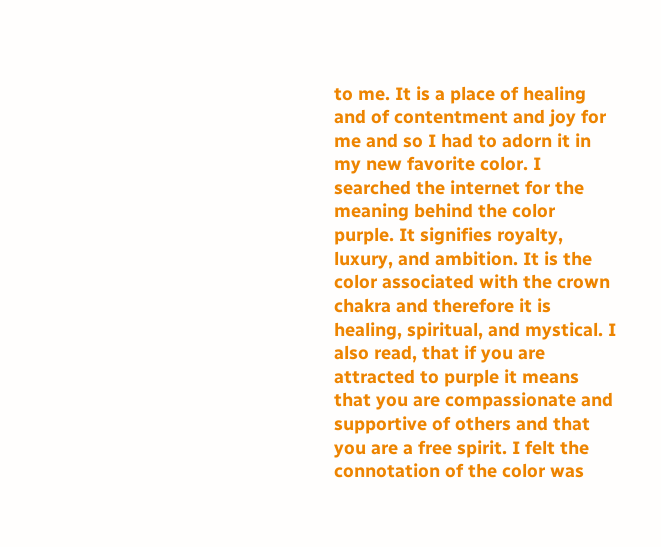to me. It is a place of healing and of contentment and joy for me and so I had to adorn it in my new favorite color. I searched the internet for the meaning behind the color purple. It signifies royalty, luxury, and ambition. It is the color associated with the crown chakra and therefore it is healing, spiritual, and mystical. I also read, that if you are attracted to purple it means that you are compassionate and supportive of others and that you are a free spirit. I felt the connotation of the color was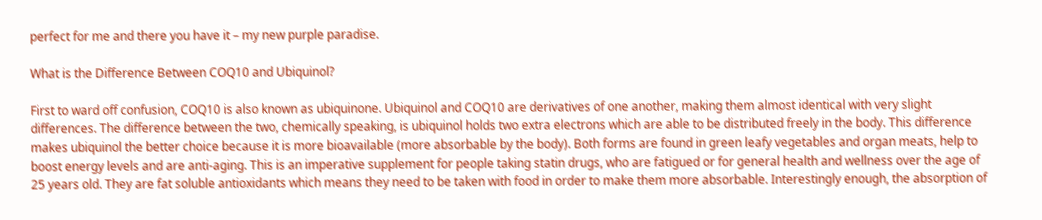perfect for me and there you have it – my new purple paradise.

What is the Difference Between COQ10 and Ubiquinol?

First to ward off confusion, COQ10 is also known as ubiquinone. Ubiquinol and COQ10 are derivatives of one another, making them almost identical with very slight differences. The difference between the two, chemically speaking, is ubiquinol holds two extra electrons which are able to be distributed freely in the body. This difference makes ubiquinol the better choice because it is more bioavailable (more absorbable by the body). Both forms are found in green leafy vegetables and organ meats, help to boost energy levels and are anti-aging. This is an imperative supplement for people taking statin drugs, who are fatigued or for general health and wellness over the age of 25 years old. They are fat soluble antioxidants which means they need to be taken with food in order to make them more absorbable. Interestingly enough, the absorption of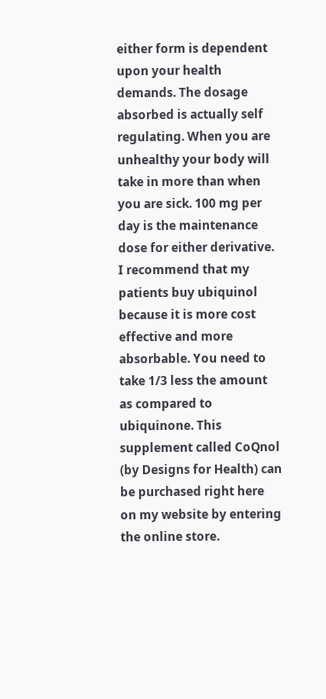either form is dependent upon your health demands. The dosage absorbed is actually self regulating. When you are unhealthy your body will take in more than when you are sick. 100 mg per day is the maintenance dose for either derivative. I recommend that my patients buy ubiquinol because it is more cost effective and more absorbable. You need to take 1/3 less the amount as compared to ubiquinone. This supplement called CoQnol (by Designs for Health) can be purchased right here on my website by entering the online store.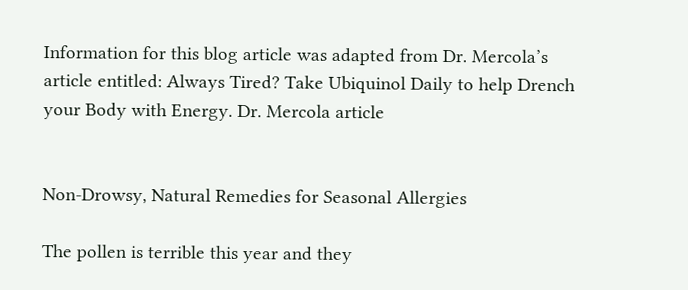Information for this blog article was adapted from Dr. Mercola’s article entitled: Always Tired? Take Ubiquinol Daily to help Drench your Body with Energy. Dr. Mercola article


Non-Drowsy, Natural Remedies for Seasonal Allergies

The pollen is terrible this year and they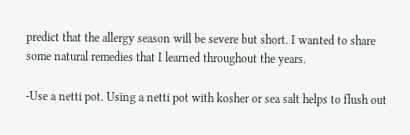predict that the allergy season will be severe but short. I wanted to share some natural remedies that I learned throughout the years.

-Use a netti pot. Using a netti pot with kosher or sea salt helps to flush out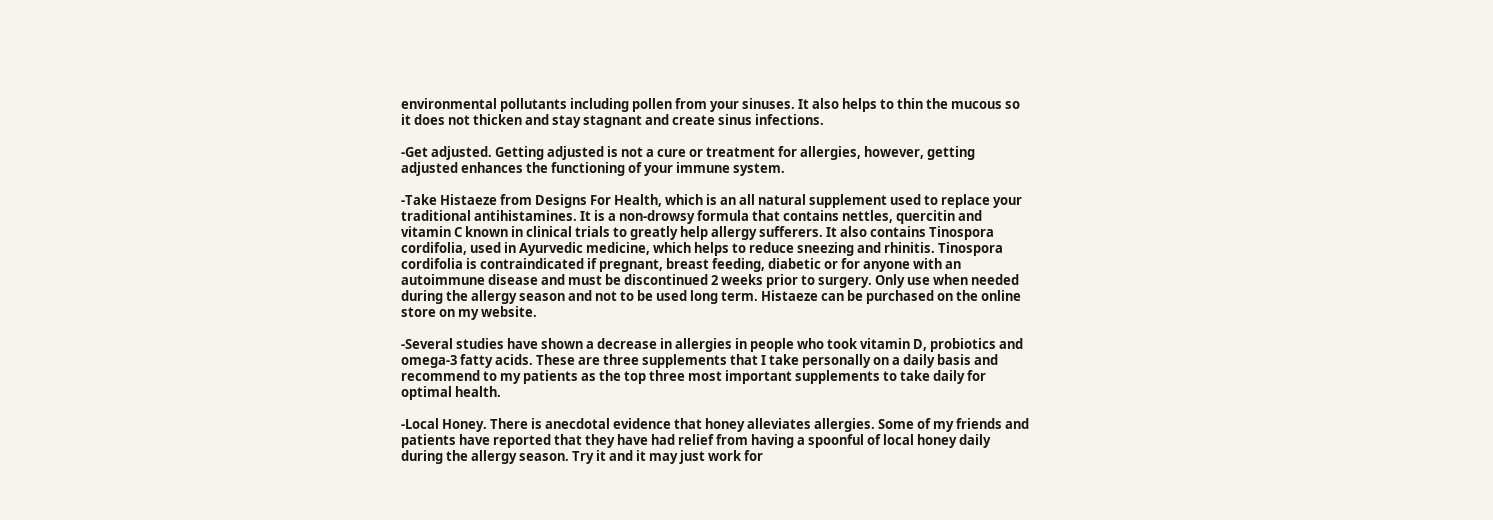environmental pollutants including pollen from your sinuses. It also helps to thin the mucous so it does not thicken and stay stagnant and create sinus infections.

-Get adjusted. Getting adjusted is not a cure or treatment for allergies, however, getting adjusted enhances the functioning of your immune system.

-Take Histaeze from Designs For Health, which is an all natural supplement used to replace your traditional antihistamines. It is a non-drowsy formula that contains nettles, quercitin and vitamin C known in clinical trials to greatly help allergy sufferers. It also contains Tinospora cordifolia, used in Ayurvedic medicine, which helps to reduce sneezing and rhinitis. Tinospora cordifolia is contraindicated if pregnant, breast feeding, diabetic or for anyone with an autoimmune disease and must be discontinued 2 weeks prior to surgery. Only use when needed during the allergy season and not to be used long term. Histaeze can be purchased on the online store on my website.

-Several studies have shown a decrease in allergies in people who took vitamin D, probiotics and omega-3 fatty acids. These are three supplements that I take personally on a daily basis and recommend to my patients as the top three most important supplements to take daily for optimal health.

-Local Honey. There is anecdotal evidence that honey alleviates allergies. Some of my friends and patients have reported that they have had relief from having a spoonful of local honey daily during the allergy season. Try it and it may just work for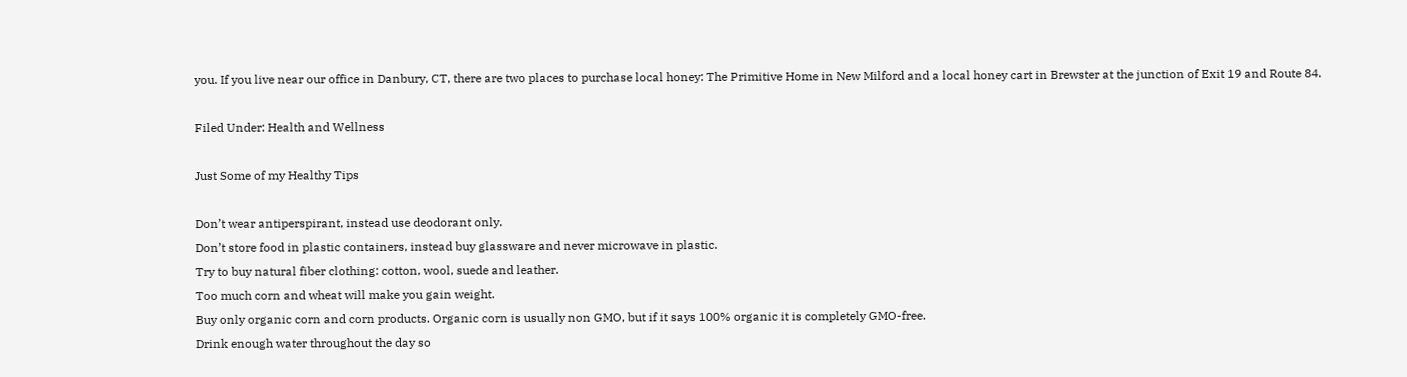you. If you live near our office in Danbury, CT, there are two places to purchase local honey: The Primitive Home in New Milford and a local honey cart in Brewster at the junction of Exit 19 and Route 84.

Filed Under: Health and Wellness

Just Some of my Healthy Tips

Don’t wear antiperspirant, instead use deodorant only.
Don’t store food in plastic containers, instead buy glassware and never microwave in plastic.
Try to buy natural fiber clothing: cotton, wool, suede and leather.
Too much corn and wheat will make you gain weight.
Buy only organic corn and corn products. Organic corn is usually non GMO, but if it says 100% organic it is completely GMO-free.
Drink enough water throughout the day so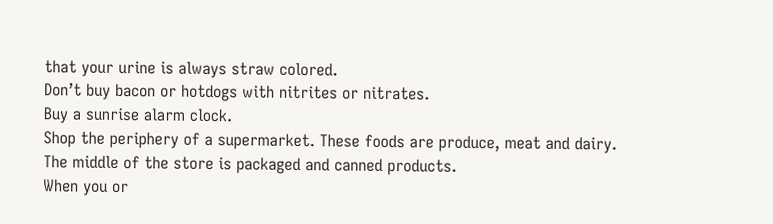that your urine is always straw colored.
Don’t buy bacon or hotdogs with nitrites or nitrates.
Buy a sunrise alarm clock.
Shop the periphery of a supermarket. These foods are produce, meat and dairy. The middle of the store is packaged and canned products.
When you or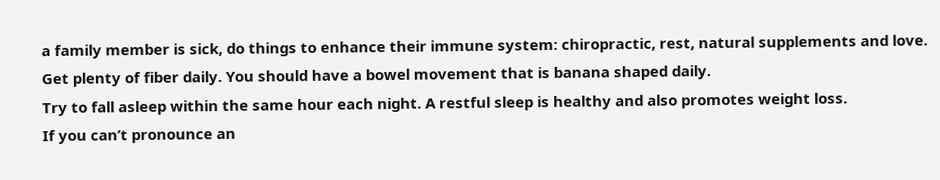a family member is sick, do things to enhance their immune system: chiropractic, rest, natural supplements and love.
Get plenty of fiber daily. You should have a bowel movement that is banana shaped daily.
Try to fall asleep within the same hour each night. A restful sleep is healthy and also promotes weight loss.
If you can’t pronounce an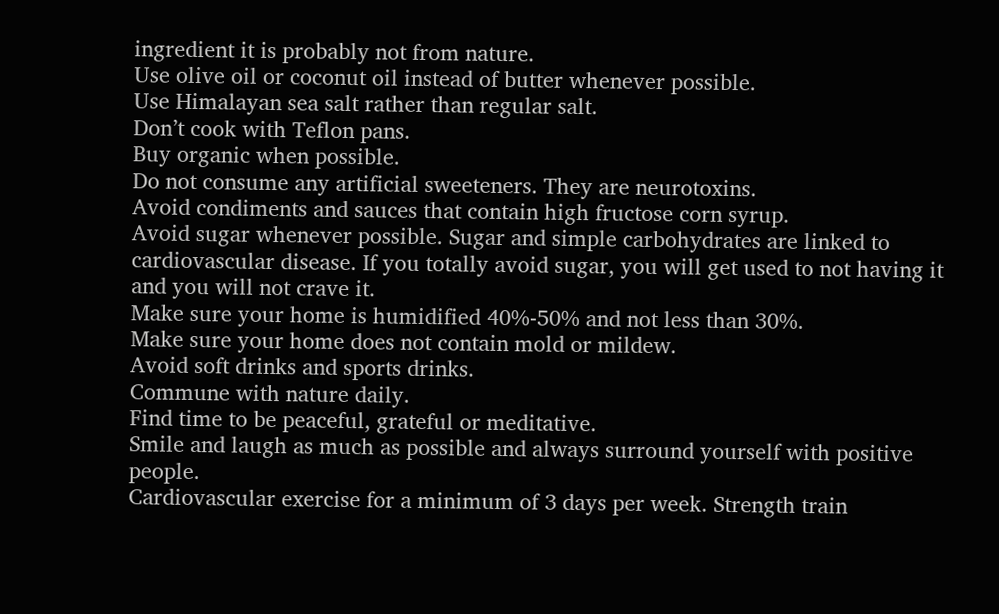ingredient it is probably not from nature.
Use olive oil or coconut oil instead of butter whenever possible.
Use Himalayan sea salt rather than regular salt.
Don’t cook with Teflon pans.
Buy organic when possible.
Do not consume any artificial sweeteners. They are neurotoxins.
Avoid condiments and sauces that contain high fructose corn syrup.
Avoid sugar whenever possible. Sugar and simple carbohydrates are linked to cardiovascular disease. If you totally avoid sugar, you will get used to not having it and you will not crave it.
Make sure your home is humidified 40%-50% and not less than 30%.
Make sure your home does not contain mold or mildew.
Avoid soft drinks and sports drinks.
Commune with nature daily.
Find time to be peaceful, grateful or meditative.
Smile and laugh as much as possible and always surround yourself with positive people.
Cardiovascular exercise for a minimum of 3 days per week. Strength train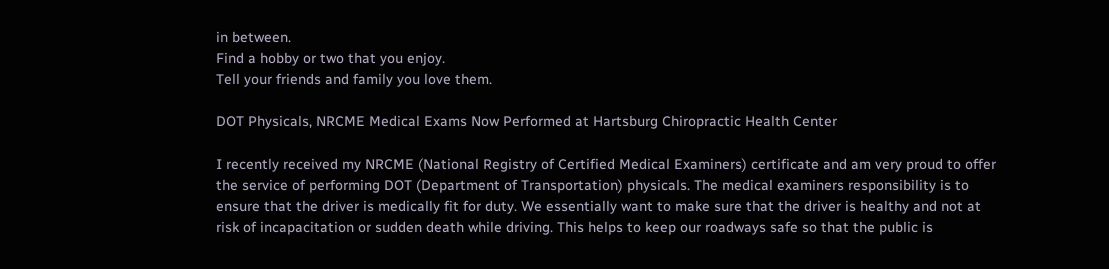in between.
Find a hobby or two that you enjoy.
Tell your friends and family you love them.

DOT Physicals, NRCME Medical Exams Now Performed at Hartsburg Chiropractic Health Center

I recently received my NRCME (National Registry of Certified Medical Examiners) certificate and am very proud to offer the service of performing DOT (Department of Transportation) physicals. The medical examiners responsibility is to ensure that the driver is medically fit for duty. We essentially want to make sure that the driver is healthy and not at risk of incapacitation or sudden death while driving. This helps to keep our roadways safe so that the public is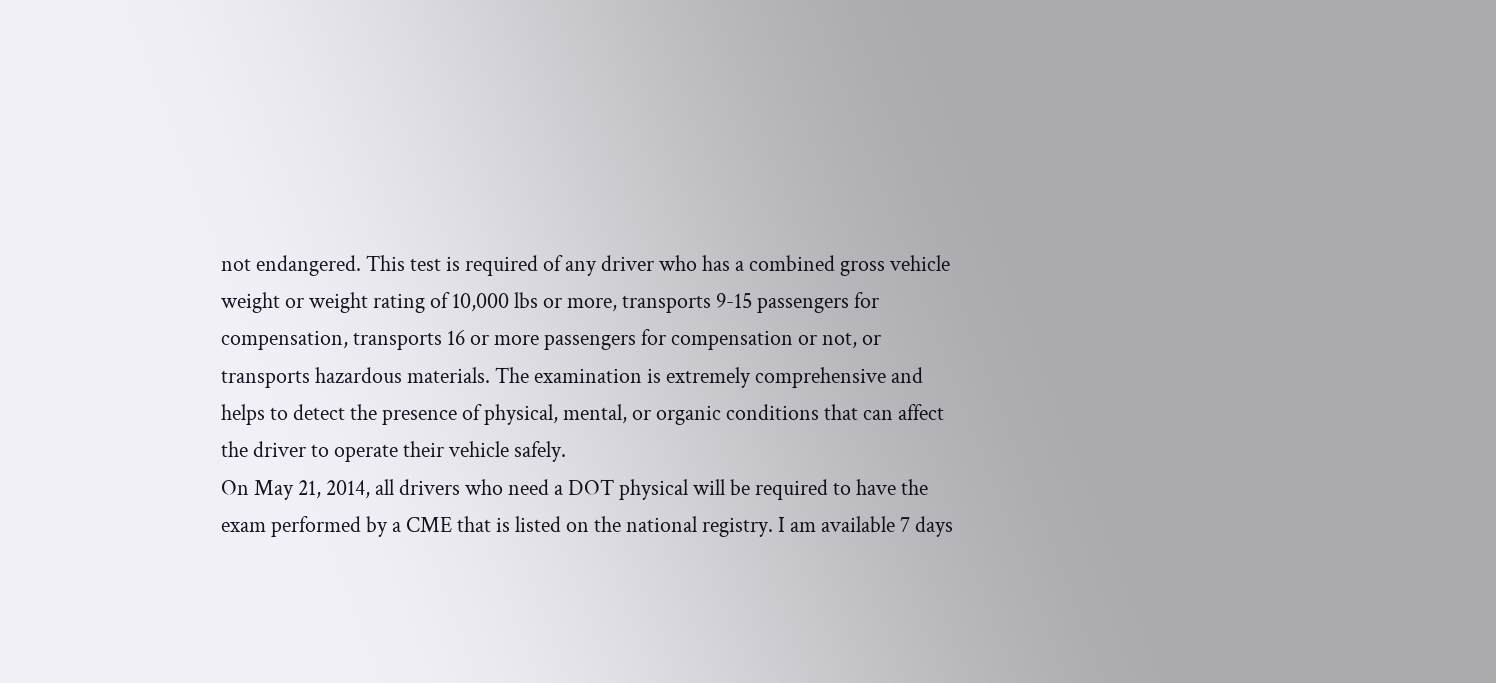not endangered. This test is required of any driver who has a combined gross vehicle weight or weight rating of 10,000 lbs or more, transports 9-15 passengers for compensation, transports 16 or more passengers for compensation or not, or transports hazardous materials. The examination is extremely comprehensive and helps to detect the presence of physical, mental, or organic conditions that can affect the driver to operate their vehicle safely.
On May 21, 2014, all drivers who need a DOT physical will be required to have the exam performed by a CME that is listed on the national registry. I am available 7 days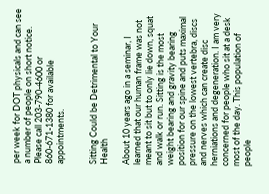per week for DOT physicals and can see a number of people on short notice. Please call 203-790-4600 or 860-671-1380 for available appointments.


Sitting Could be Detrimental to Your Health

About 10 years ago in a seminar, I learned that our human frame was not meant to sit but to only lie down, squat and walk or run. Sitting is the most weight bearing and gravity bearing position for our spine and puts maximal pressure on the lowest vertebra, discs and nerves which can create disc herniations and degeneration. I am very concerned for people who sit at a desk most of the day. This population of people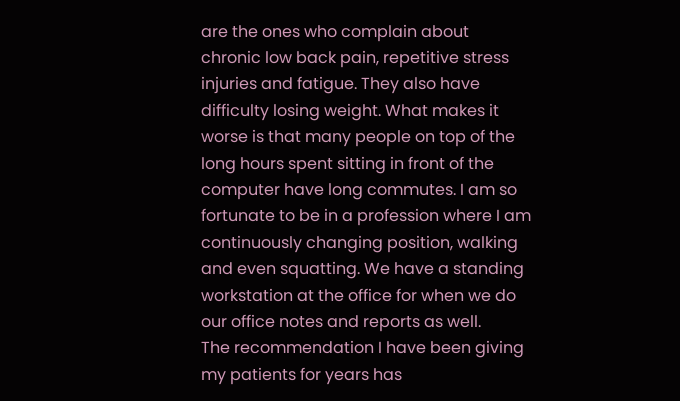are the ones who complain about chronic low back pain, repetitive stress injuries and fatigue. They also have difficulty losing weight. What makes it worse is that many people on top of the long hours spent sitting in front of the computer have long commutes. I am so fortunate to be in a profession where I am continuously changing position, walking and even squatting. We have a standing workstation at the office for when we do our office notes and reports as well.
The recommendation I have been giving my patients for years has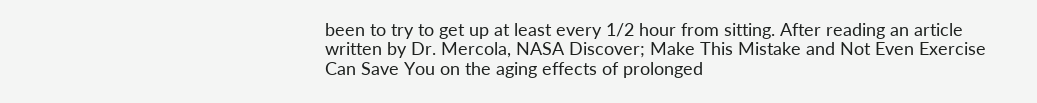been to try to get up at least every 1/2 hour from sitting. After reading an article written by Dr. Mercola, NASA Discover; Make This Mistake and Not Even Exercise Can Save You on the aging effects of prolonged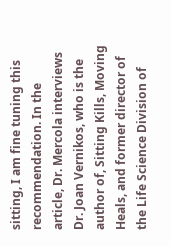sitting, I am fine tuning this recommendation. In the article, Dr. Mercola interviews Dr. Joan Vernikos, who is the author of, Sitting Kills, Moving Heals, and former director of the Life Science Division of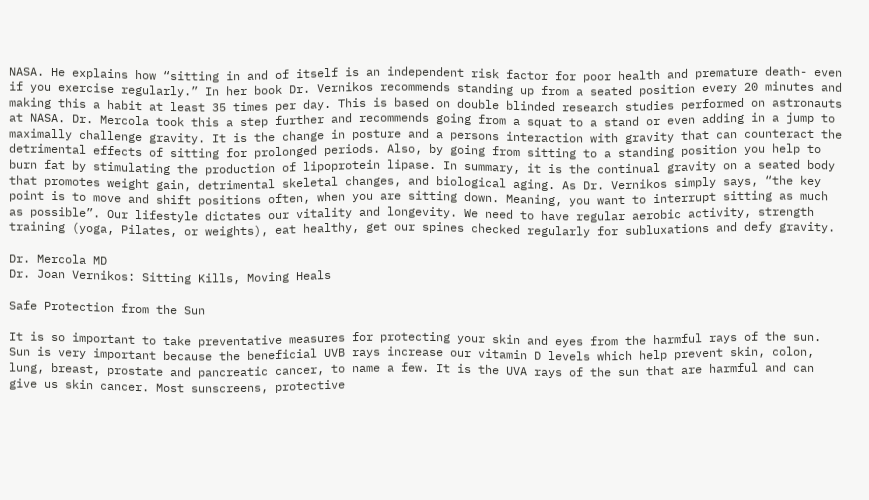NASA. He explains how “sitting in and of itself is an independent risk factor for poor health and premature death- even if you exercise regularly.” In her book Dr. Vernikos recommends standing up from a seated position every 20 minutes and making this a habit at least 35 times per day. This is based on double blinded research studies performed on astronauts at NASA. Dr. Mercola took this a step further and recommends going from a squat to a stand or even adding in a jump to maximally challenge gravity. It is the change in posture and a persons interaction with gravity that can counteract the detrimental effects of sitting for prolonged periods. Also, by going from sitting to a standing position you help to burn fat by stimulating the production of lipoprotein lipase. In summary, it is the continual gravity on a seated body that promotes weight gain, detrimental skeletal changes, and biological aging. As Dr. Vernikos simply says, “the key point is to move and shift positions often, when you are sitting down. Meaning, you want to interrupt sitting as much as possible”. Our lifestyle dictates our vitality and longevity. We need to have regular aerobic activity, strength training (yoga, Pilates, or weights), eat healthy, get our spines checked regularly for subluxations and defy gravity.

Dr. Mercola MD
Dr. Joan Vernikos: Sitting Kills, Moving Heals

Safe Protection from the Sun

It is so important to take preventative measures for protecting your skin and eyes from the harmful rays of the sun. Sun is very important because the beneficial UVB rays increase our vitamin D levels which help prevent skin, colon, lung, breast, prostate and pancreatic cancer, to name a few. It is the UVA rays of the sun that are harmful and can give us skin cancer. Most sunscreens, protective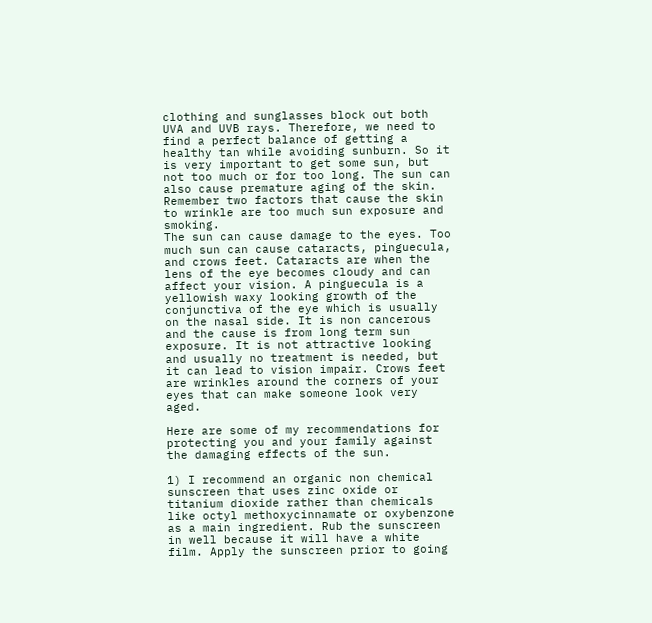clothing and sunglasses block out both UVA and UVB rays. Therefore, we need to find a perfect balance of getting a healthy tan while avoiding sunburn. So it is very important to get some sun, but not too much or for too long. The sun can also cause premature aging of the skin. Remember two factors that cause the skin to wrinkle are too much sun exposure and smoking.
The sun can cause damage to the eyes. Too much sun can cause cataracts, pinguecula, and crows feet. Cataracts are when the lens of the eye becomes cloudy and can affect your vision. A pinguecula is a yellowish waxy looking growth of the conjunctiva of the eye which is usually on the nasal side. It is non cancerous and the cause is from long term sun exposure. It is not attractive looking and usually no treatment is needed, but it can lead to vision impair. Crows feet are wrinkles around the corners of your eyes that can make someone look very aged.

Here are some of my recommendations for protecting you and your family against the damaging effects of the sun.

1) I recommend an organic non chemical sunscreen that uses zinc oxide or titanium dioxide rather than chemicals like octyl methoxycinnamate or oxybenzone as a main ingredient. Rub the sunscreen in well because it will have a white film. Apply the sunscreen prior to going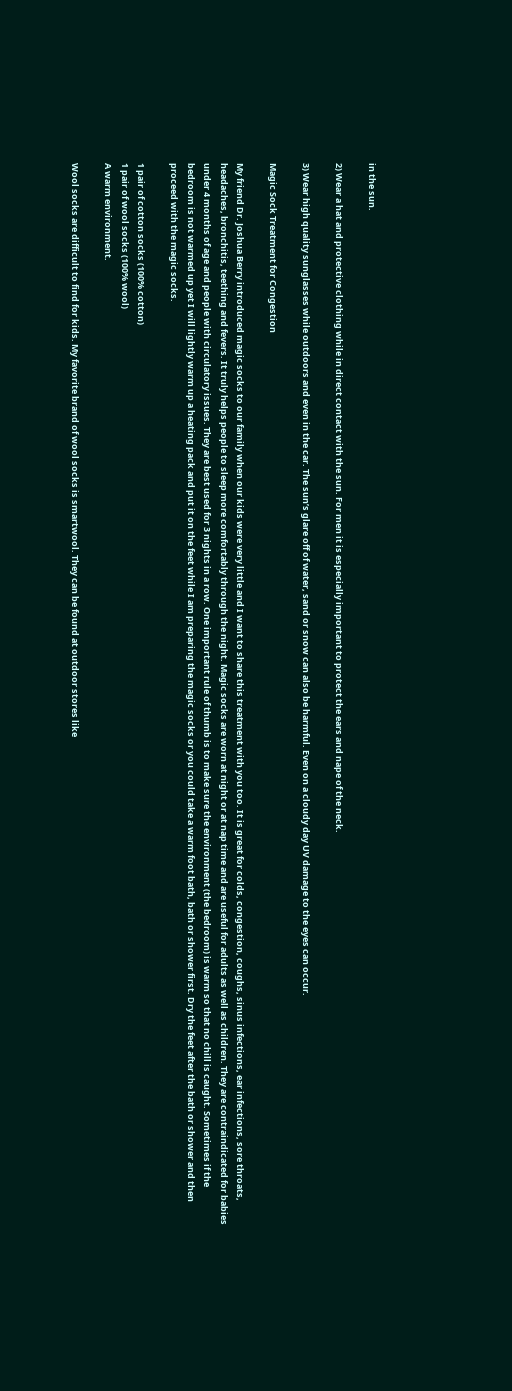in the sun.

2) Wear a hat and protective clothing while in direct contact with the sun. For men it is especially important to protect the ears and nape of the neck.

3) Wear high quality sunglasses while outdoors and even in the car. The sun’s glare off of water, sand or snow can also be harmful. Even on a cloudy day UV damage to the eyes can occur.

Magic Sock Treatment for Congestion

My friend Dr. Joshua Berry introduced magic socks to our family when our kids were very little and I want to share this treatment with you too. It is great for colds, congestion, coughs, sinus infections, ear infections, sore throats, headaches, bronchitis, teething and fevers. It truly helps people to sleep more comfortably through the night. Magic socks are worn at night or at nap time and are useful for adults as well as children. They are contraindicated for babies under 4 months of age and people with circulatory issues. They are best used for 3 nights in a row. One important rule of thumb is to make sure the environment (the bedroom) is warm so that no chill is caught. Sometimes if the bedroom is not warmed up yet I will lightly warm up a heating pack and put it on the feet while I am preparing the magic socks or you could take a warm foot bath, bath or shower first. Dry the feet after the bath or shower and then proceed with the magic socks.

1 pair of cotton socks (100% cotton)
1 pair of wool socks (100% wool)
A warm environment.

Wool socks are difficult to find for kids. My favorite brand of wool socks is smartwool. They can be found at outdoor stores like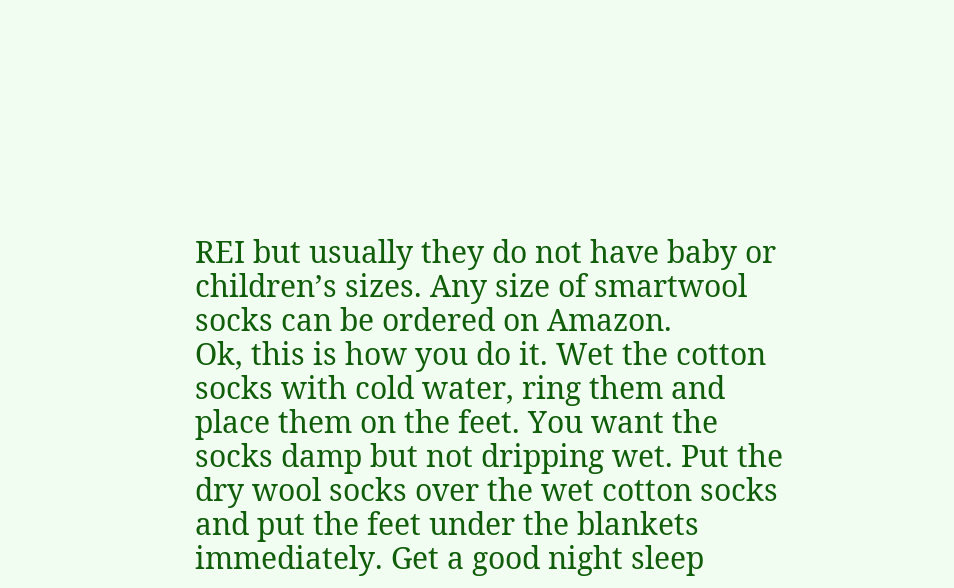REI but usually they do not have baby or children’s sizes. Any size of smartwool socks can be ordered on Amazon.
Ok, this is how you do it. Wet the cotton socks with cold water, ring them and place them on the feet. You want the socks damp but not dripping wet. Put the dry wool socks over the wet cotton socks and put the feet under the blankets immediately. Get a good night sleep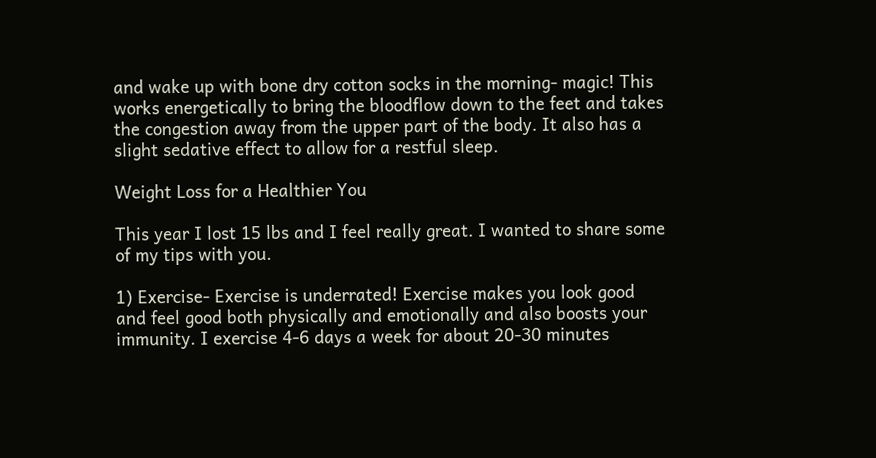and wake up with bone dry cotton socks in the morning- magic! This works energetically to bring the bloodflow down to the feet and takes the congestion away from the upper part of the body. It also has a slight sedative effect to allow for a restful sleep.

Weight Loss for a Healthier You

This year I lost 15 lbs and I feel really great. I wanted to share some of my tips with you.

1) Exercise- Exercise is underrated! Exercise makes you look good and feel good both physically and emotionally and also boosts your immunity. I exercise 4-6 days a week for about 20-30 minutes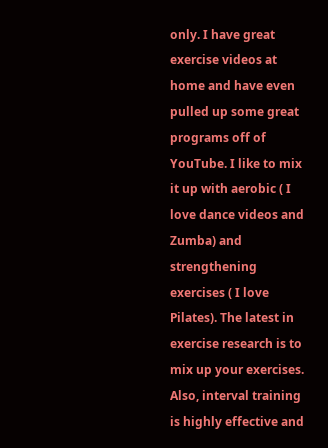only. I have great exercise videos at home and have even pulled up some great programs off of YouTube. I like to mix it up with aerobic ( I love dance videos and Zumba) and strengthening exercises ( I love Pilates). The latest in exercise research is to mix up your exercises. Also, interval training is highly effective and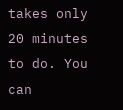takes only 20 minutes to do. You can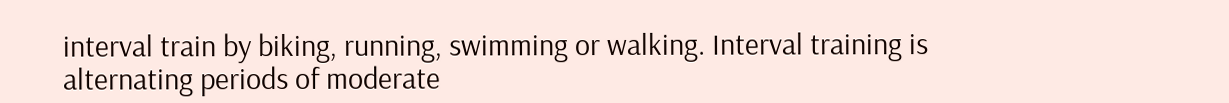interval train by biking, running, swimming or walking. Interval training is alternating periods of moderate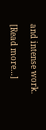and intense work.

[Read more…]